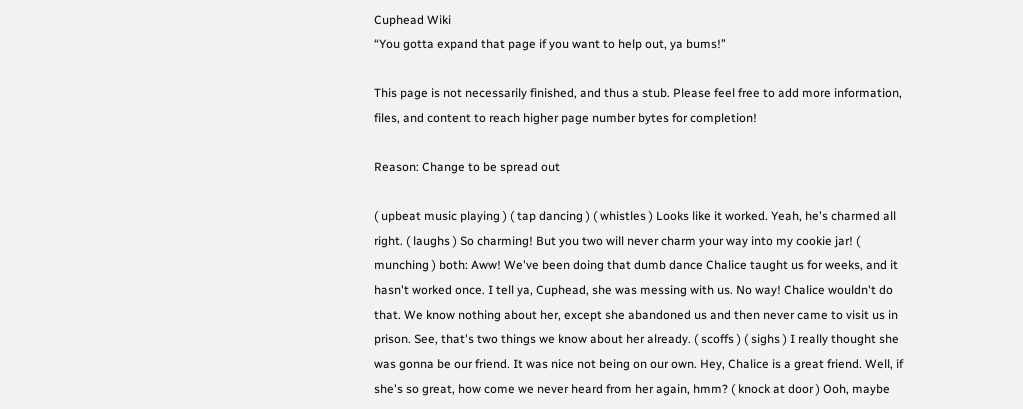Cuphead Wiki
“You gotta expand that page if you want to help out, ya bums!”

This page is not necessarily finished, and thus a stub. Please feel free to add more information, files, and content to reach higher page number bytes for completion!

Reason: Change to be spread out

( upbeat music playing ) ( tap dancing ) ( whistles ) Looks like it worked. Yeah, he's charmed all right. ( laughs ) So charming! But you two will never charm your way into my cookie jar! ( munching ) both: Aww! We've been doing that dumb dance Chalice taught us for weeks, and it hasn't worked once. I tell ya, Cuphead, she was messing with us. No way! Chalice wouldn't do that. We know nothing about her, except she abandoned us and then never came to visit us in prison. See, that's two things we know about her already. ( scoffs ) ( sighs ) I really thought she was gonna be our friend. It was nice not being on our own. Hey, Chalice is a great friend. Well, if she's so great, how come we never heard from her again, hmm? ( knock at door ) Ooh, maybe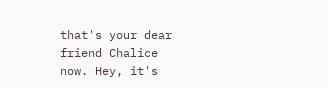that's your dear friend Chalice now. Hey, it's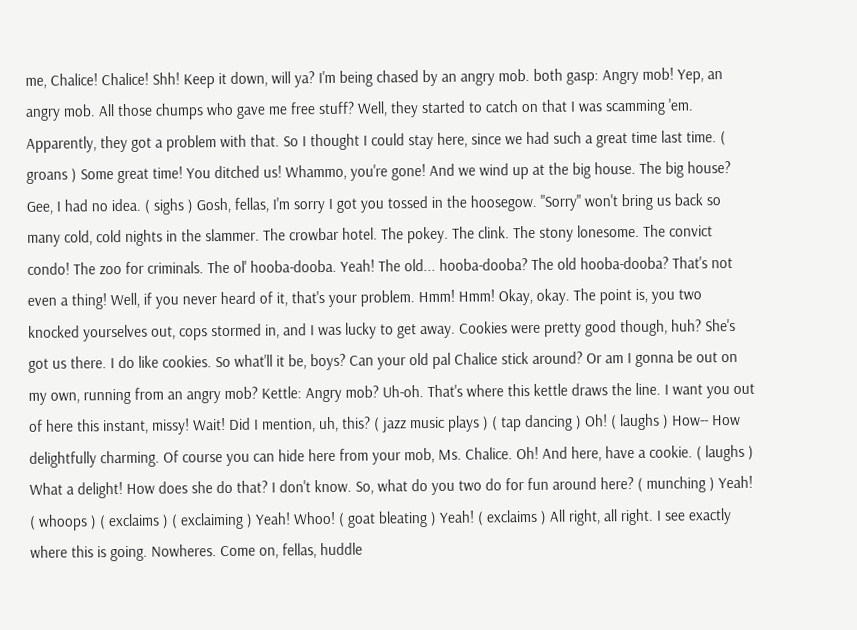me, Chalice! Chalice! Shh! Keep it down, will ya? I'm being chased by an angry mob. both gasp: Angry mob! Yep, an angry mob. All those chumps who gave me free stuff? Well, they started to catch on that I was scamming 'em. Apparently, they got a problem with that. So I thought I could stay here, since we had such a great time last time. ( groans ) Some great time! You ditched us! Whammo, you're gone! And we wind up at the big house. The big house? Gee, I had no idea. ( sighs ) Gosh, fellas, I'm sorry I got you tossed in the hoosegow. "Sorry" won't bring us back so many cold, cold nights in the slammer. The crowbar hotel. The pokey. The clink. The stony lonesome. The convict condo! The zoo for criminals. The ol' hooba-dooba. Yeah! The old... hooba-dooba? The old hooba-dooba? That's not even a thing! Well, if you never heard of it, that's your problem. Hmm! Hmm! Okay, okay. The point is, you two knocked yourselves out, cops stormed in, and I was lucky to get away. Cookies were pretty good though, huh? She's got us there. I do like cookies. So what'll it be, boys? Can your old pal Chalice stick around? Or am I gonna be out on my own, running from an angry mob? Kettle: Angry mob? Uh-oh. That's where this kettle draws the line. I want you out of here this instant, missy! Wait! Did I mention, uh, this? ( jazz music plays ) ( tap dancing ) Oh! ( laughs ) How-- How delightfully charming. Of course you can hide here from your mob, Ms. Chalice. Oh! And here, have a cookie. ( laughs ) What a delight! How does she do that? I don't know. So, what do you two do for fun around here? ( munching ) Yeah! ( whoops ) ( exclaims ) ( exclaiming ) Yeah! Whoo! ( goat bleating ) Yeah! ( exclaims ) All right, all right. I see exactly where this is going. Nowheres. Come on, fellas, huddle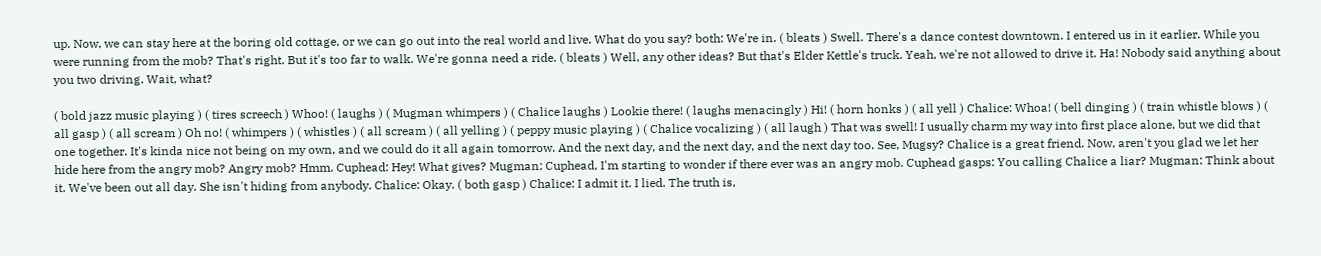up. Now, we can stay here at the boring old cottage, or we can go out into the real world and live. What do you say? both: We're in. ( bleats ) Swell. There's a dance contest downtown. I entered us in it earlier. While you were running from the mob? That's right. But it's too far to walk. We're gonna need a ride. ( bleats ) Well, any other ideas? But that's Elder Kettle's truck. Yeah, we're not allowed to drive it. Ha! Nobody said anything about you two driving. Wait, what?

( bold jazz music playing ) ( tires screech ) Whoo! ( laughs ) ( Mugman whimpers ) ( Chalice laughs ) Lookie there! ( laughs menacingly ) Hi! ( horn honks ) ( all yell ) Chalice: Whoa! ( bell dinging ) ( train whistle blows ) ( all gasp ) ( all scream ) Oh no! ( whimpers ) ( whistles ) ( all scream ) ( all yelling ) ( peppy music playing ) ( Chalice vocalizing ) ( all laugh ) That was swell! I usually charm my way into first place alone, but we did that one together. It's kinda nice not being on my own, and we could do it all again tomorrow. And the next day, and the next day, and the next day too. See, Mugsy? Chalice is a great friend. Now, aren't you glad we let her hide here from the angry mob? Angry mob? Hmm. Cuphead: Hey! What gives? Mugman: Cuphead, I'm starting to wonder if there ever was an angry mob. Cuphead gasps: You calling Chalice a liar? Mugman: Think about it. We've been out all day. She isn't hiding from anybody. Chalice: Okay. ( both gasp ) Chalice: I admit it. I lied. The truth is,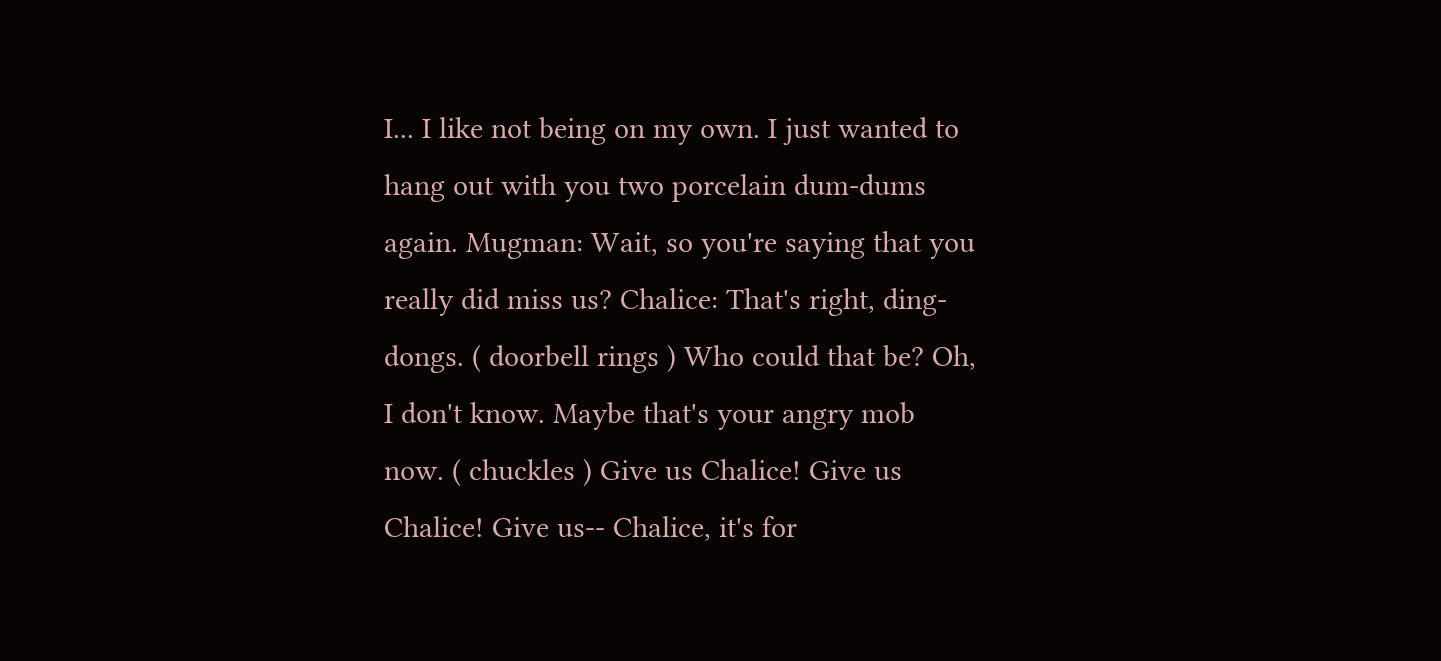I... I like not being on my own. I just wanted to hang out with you two porcelain dum-dums again. Mugman: Wait, so you're saying that you really did miss us? Chalice: That's right, ding-dongs. ( doorbell rings ) Who could that be? Oh, I don't know. Maybe that's your angry mob now. ( chuckles ) Give us Chalice! Give us Chalice! Give us-- Chalice, it's for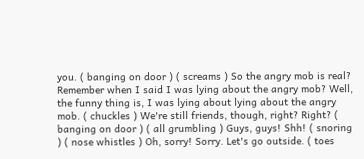you. ( banging on door ) ( screams ) So the angry mob is real? Remember when I said I was lying about the angry mob? Well, the funny thing is, I was lying about lying about the angry mob. ( chuckles ) We're still friends, though, right? Right? ( banging on door ) ( all grumbling ) Guys, guys! Shh! ( snoring ) ( nose whistles ) Oh, sorry! Sorry. Let's go outside. ( toes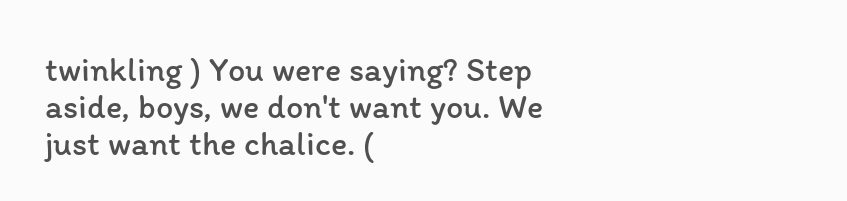twinkling ) You were saying? Step aside, boys, we don't want you. We just want the chalice. (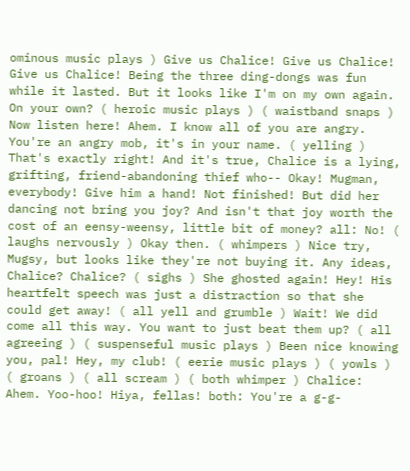ominous music plays ) Give us Chalice! Give us Chalice! Give us Chalice! Being the three ding-dongs was fun while it lasted. But it looks like I'm on my own again. On your own? ( heroic music plays ) ( waistband snaps ) Now listen here! Ahem. I know all of you are angry. You're an angry mob, it's in your name. ( yelling ) That's exactly right! And it's true, Chalice is a lying, grifting, friend-abandoning thief who-- Okay! Mugman, everybody! Give him a hand! Not finished! But did her dancing not bring you joy? And isn't that joy worth the cost of an eensy-weensy, little bit of money? all: No! ( laughs nervously ) Okay then. ( whimpers ) Nice try, Mugsy, but looks like they're not buying it. Any ideas, Chalice? Chalice? ( sighs ) She ghosted again! Hey! His heartfelt speech was just a distraction so that she could get away! ( all yell and grumble ) Wait! We did come all this way. You want to just beat them up? ( all agreeing ) ( suspenseful music plays ) Been nice knowing you, pal! Hey, my club! ( eerie music plays ) ( yowls ) ( groans ) ( all scream ) ( both whimper ) Chalice: Ahem. Yoo-hoo! Hiya, fellas! both: You're a g-g-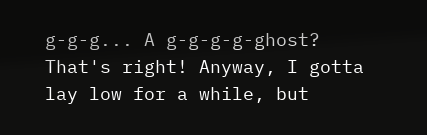g-g-g... A g-g-g-g-ghost? That's right! Anyway, I gotta lay low for a while, but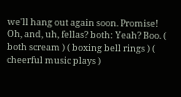we'll hang out again soon. Promise! Oh, and, uh, fellas? both: Yeah? Boo. ( both scream ) ( boxing bell rings ) ( cheerful music plays )